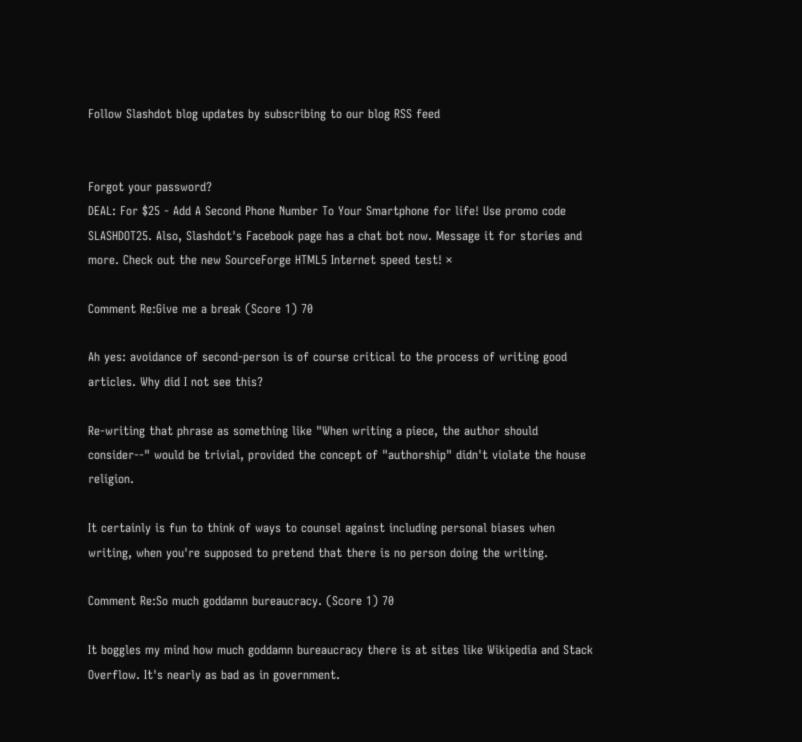Follow Slashdot blog updates by subscribing to our blog RSS feed


Forgot your password?
DEAL: For $25 - Add A Second Phone Number To Your Smartphone for life! Use promo code SLASHDOT25. Also, Slashdot's Facebook page has a chat bot now. Message it for stories and more. Check out the new SourceForge HTML5 Internet speed test! ×

Comment Re:Give me a break (Score 1) 70

Ah yes: avoidance of second-person is of course critical to the process of writing good articles. Why did I not see this?

Re-writing that phrase as something like "When writing a piece, the author should consider--" would be trivial, provided the concept of "authorship" didn't violate the house religion.

It certainly is fun to think of ways to counsel against including personal biases when writing, when you're supposed to pretend that there is no person doing the writing.

Comment Re:So much goddamn bureaucracy. (Score 1) 70

It boggles my mind how much goddamn bureaucracy there is at sites like Wikipedia and Stack Overflow. It's nearly as bad as in government.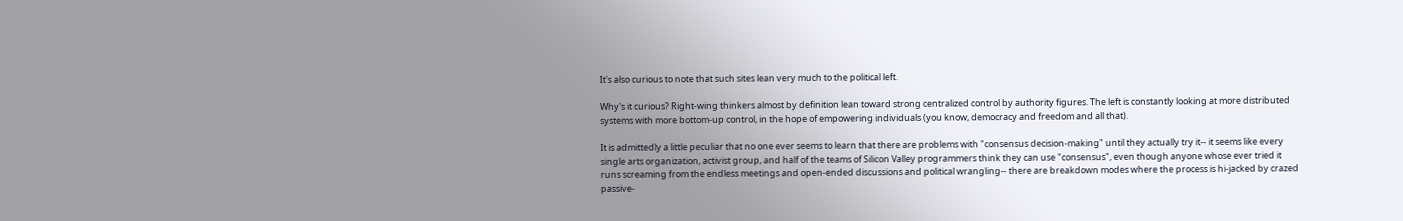It's also curious to note that such sites lean very much to the political left.

Why's it curious? Right-wing thinkers almost by definition lean toward strong centralized control by authority figures. The left is constantly looking at more distributed systems with more bottom-up control, in the hope of empowering individuals (you know, democracy and freedom and all that).

It is admittedly a little peculiar that no one ever seems to learn that there are problems with "consensus decision-making" until they actually try it-- it seems like every single arts organization, activist group, and half of the teams of Silicon Valley programmers think they can use "consensus", even though anyone whose ever tried it runs screaming from the endless meetings and open-ended discussions and political wrangling-- there are breakdown modes where the process is hi-jacked by crazed passive-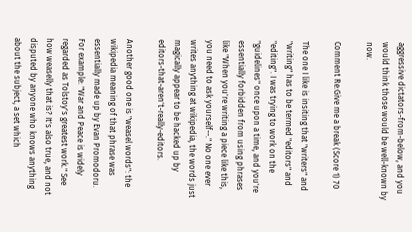aggressive dictators-from-below, and you would think those would be well-known by now.

Comment Re:Give me a break (Score 1) 70

The one I like is insiting that "writers" and "writing" has to be termed "editors" and "editing". I was trying to work on the "guidelines" once upon a time, and you're essentially forbidden from using phrases like "When you're writing a piece like this, you need to ask yourself--." No one ever writes anything at wikipedia, the words just magically appear to be hacked up by editors-that-aren't-really-editors.

Another good one is "weasel words": the wikipedia meaning of that phrase was essentially made up by Evan Promodoru. For example: "War and Peace is widely regarded as Tolstoy's greatest work." See how weaselly that is? It's also true, and not disputed by anyone who knows anything about the subject, a set which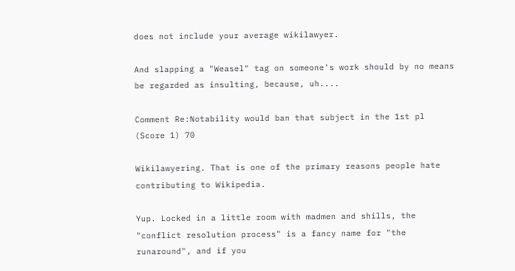does not include your average wikilawyer.

And slapping a "Weasel" tag on someone's work should by no means be regarded as insulting, because, uh....

Comment Re:Notability would ban that subject in the 1st pl (Score 1) 70

Wikilawyering. That is one of the primary reasons people hate contributing to Wikipedia.

Yup. Locked in a little room with madmen and shills, the "conflict resolution process" is a fancy name for "the runaround", and if you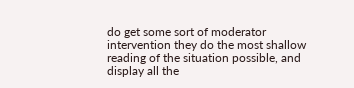do get some sort of moderator intervention they do the most shallow reading of the situation possible, and display all the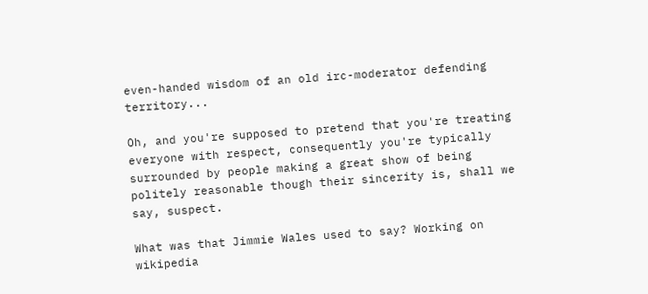even-handed wisdom of an old irc-moderator defending territory...

Oh, and you're supposed to pretend that you're treating everyone with respect, consequently you're typically surrounded by people making a great show of being politely reasonable though their sincerity is, shall we say, suspect.

What was that Jimmie Wales used to say? Working on wikipedia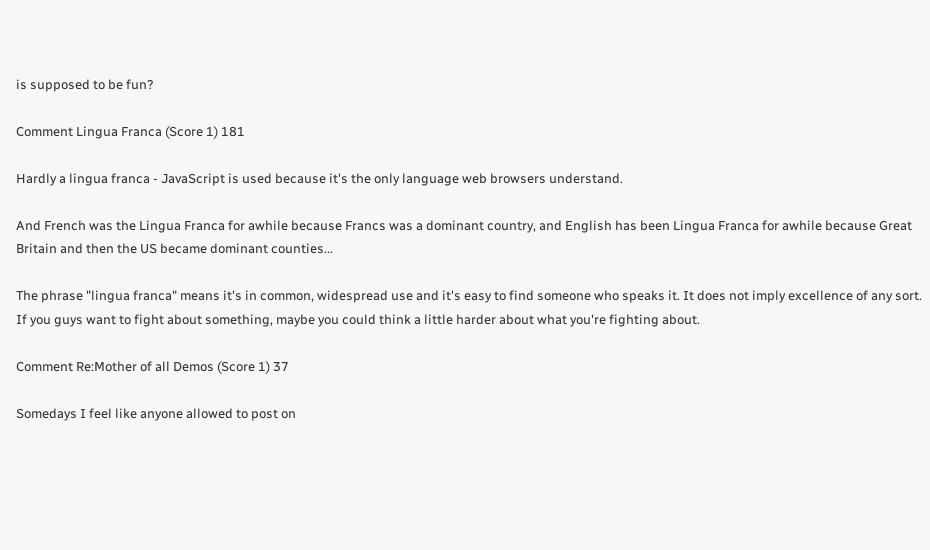is supposed to be fun?

Comment Lingua Franca (Score 1) 181

Hardly a lingua franca - JavaScript is used because it's the only language web browsers understand.

And French was the Lingua Franca for awhile because Francs was a dominant country, and English has been Lingua Franca for awhile because Great Britain and then the US became dominant counties...

The phrase "lingua franca" means it's in common, widespread use and it's easy to find someone who speaks it. It does not imply excellence of any sort. If you guys want to fight about something, maybe you could think a little harder about what you're fighting about.

Comment Re:Mother of all Demos (Score 1) 37

Somedays I feel like anyone allowed to post on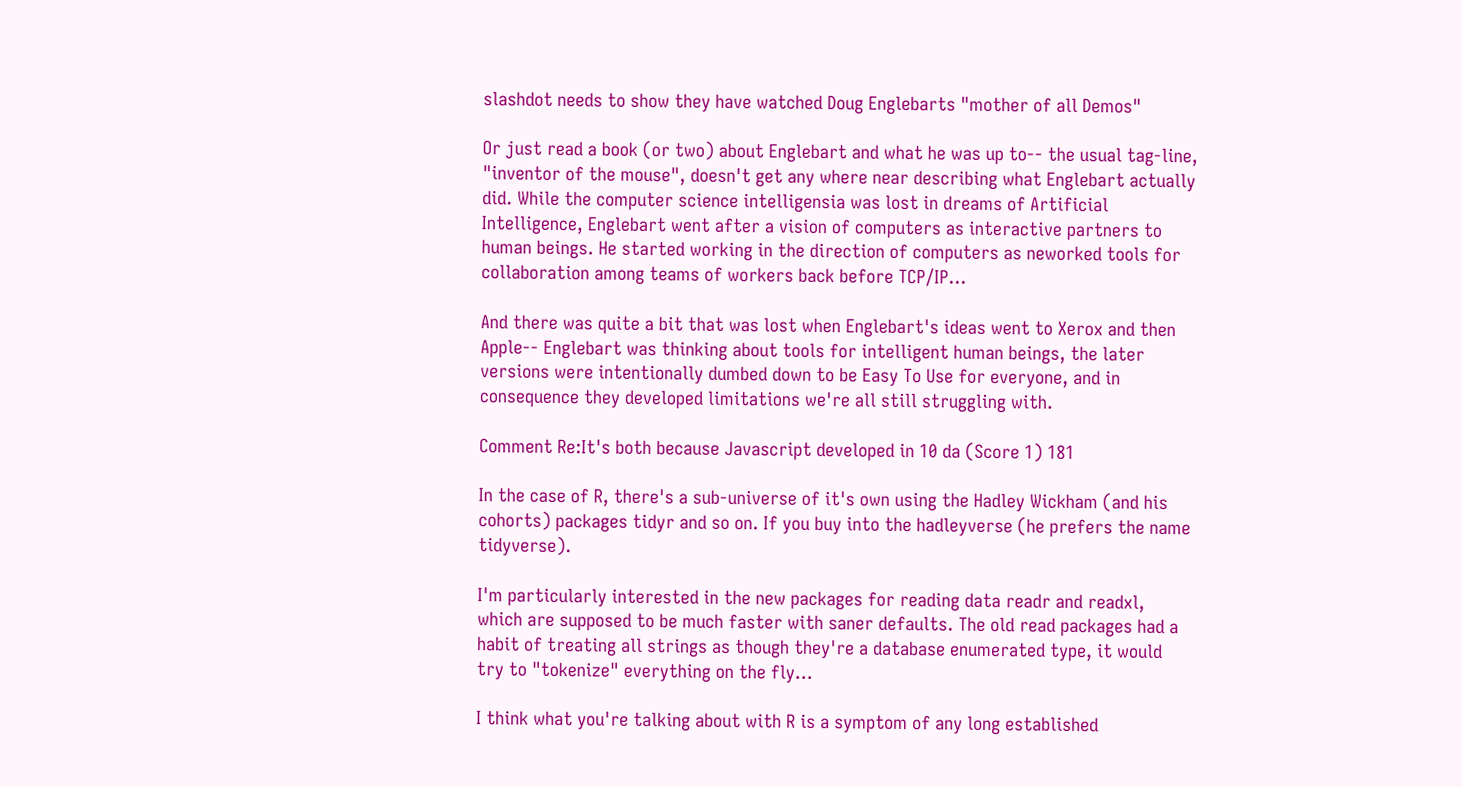slashdot needs to show they have watched Doug Englebarts "mother of all Demos"

Or just read a book (or two) about Englebart and what he was up to-- the usual tag-line, "inventor of the mouse", doesn't get any where near describing what Englebart actually did. While the computer science intelligensia was lost in dreams of Artificial Intelligence, Englebart went after a vision of computers as interactive partners to human beings. He started working in the direction of computers as neworked tools for collaboration among teams of workers back before TCP/IP...

And there was quite a bit that was lost when Englebart's ideas went to Xerox and then Apple-- Englebart was thinking about tools for intelligent human beings, the later versions were intentionally dumbed down to be Easy To Use for everyone, and in consequence they developed limitations we're all still struggling with.

Comment Re:It's both because Javascript developed in 10 da (Score 1) 181

In the case of R, there's a sub-universe of it's own using the Hadley Wickham (and his cohorts) packages tidyr and so on. If you buy into the hadleyverse (he prefers the name tidyverse).

I'm particularly interested in the new packages for reading data readr and readxl, which are supposed to be much faster with saner defaults. The old read packages had a habit of treating all strings as though they're a database enumerated type, it would try to "tokenize" everything on the fly...

I think what you're talking about with R is a symptom of any long established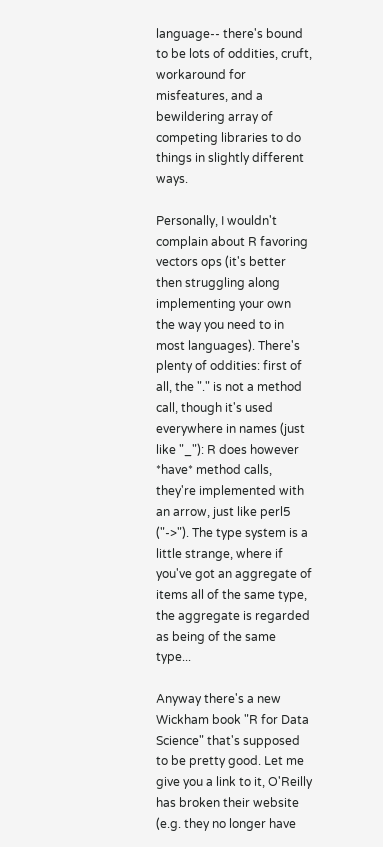language-- there's bound to be lots of oddities, cruft, workaround for misfeatures, and a bewildering array of competing libraries to do things in slightly different ways.

Personally, I wouldn't complain about R favoring vectors ops (it's better then struggling along implementing your own the way you need to in most languages). There's plenty of oddities: first of all, the "." is not a method call, though it's used everywhere in names (just like "_"): R does however *have* method calls, they're implemented with an arrow, just like perl5 ("->"). The type system is a little strange, where if you've got an aggregate of items all of the same type, the aggregate is regarded as being of the same type...

Anyway there's a new Wickham book "R for Data Science" that's supposed to be pretty good. Let me give you a link to it, O'Reilly has broken their website (e.g. they no longer have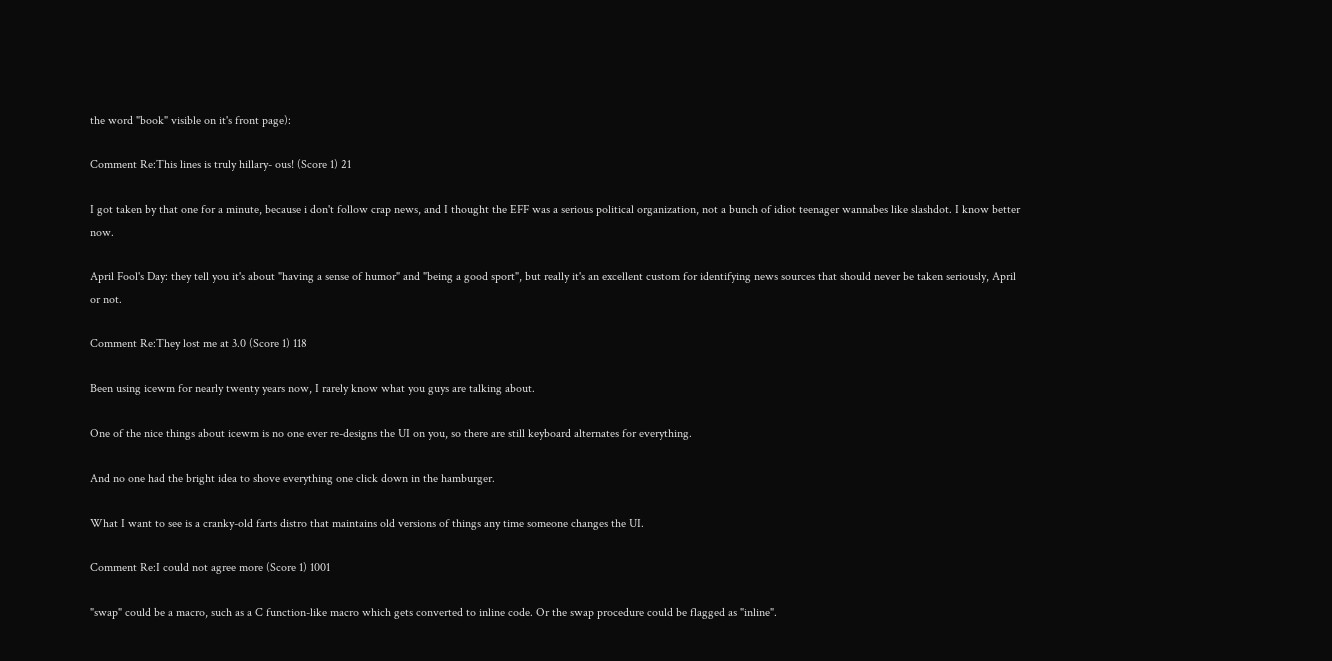the word "book" visible on it's front page):

Comment Re:This lines is truly hillary- ous! (Score 1) 21

I got taken by that one for a minute, because i don't follow crap news, and I thought the EFF was a serious political organization, not a bunch of idiot teenager wannabes like slashdot. I know better now.

April Fool's Day: they tell you it's about "having a sense of humor" and "being a good sport", but really it's an excellent custom for identifying news sources that should never be taken seriously, April or not.

Comment Re:They lost me at 3.0 (Score 1) 118

Been using icewm for nearly twenty years now, I rarely know what you guys are talking about.

One of the nice things about icewm is no one ever re-designs the UI on you, so there are still keyboard alternates for everything.

And no one had the bright idea to shove everything one click down in the hamburger.

What I want to see is a cranky-old farts distro that maintains old versions of things any time someone changes the UI.

Comment Re:I could not agree more (Score 1) 1001

"swap" could be a macro, such as a C function-like macro which gets converted to inline code. Or the swap procedure could be flagged as "inline".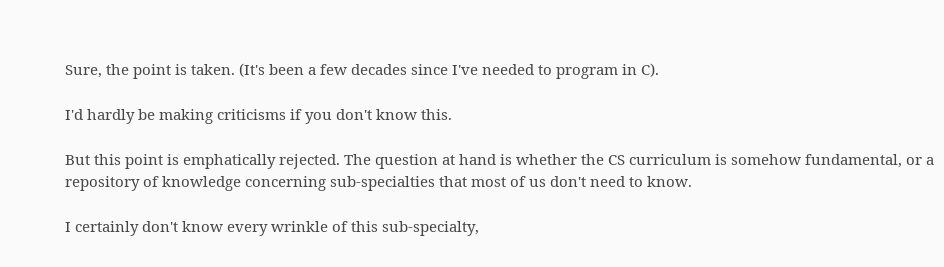Sure, the point is taken. (It's been a few decades since I've needed to program in C).

I'd hardly be making criticisms if you don't know this.

But this point is emphatically rejected. The question at hand is whether the CS curriculum is somehow fundamental, or a repository of knowledge concerning sub-specialties that most of us don't need to know.

I certainly don't know every wrinkle of this sub-specialty,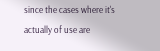since the cases where it's actually of use are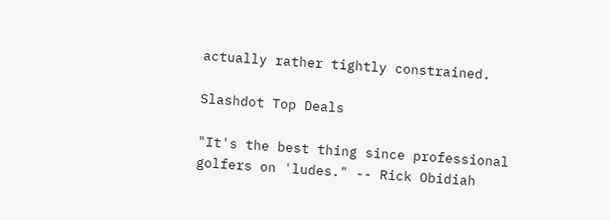actually rather tightly constrained.

Slashdot Top Deals

"It's the best thing since professional golfers on 'ludes." -- Rick Obidiah